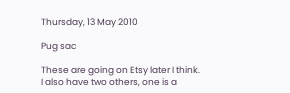Thursday, 13 May 2010

Pug sac

These are going on Etsy later I think.
I also have two others, one is a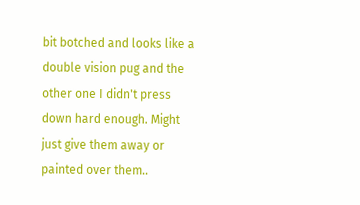bit botched and looks like a double vision pug and the other one I didn't press down hard enough. Might just give them away or painted over them..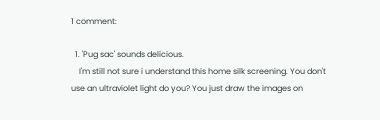1 comment:

  1. 'Pug sac' sounds delicious.
    I'm still not sure i understand this home silk screening. You don't use an ultraviolet light do you? You just draw the images on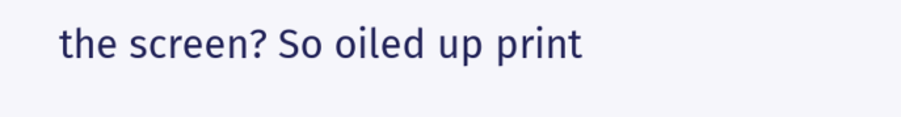the screen? So oiled up print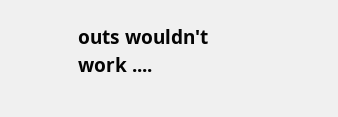outs wouldn't work ....